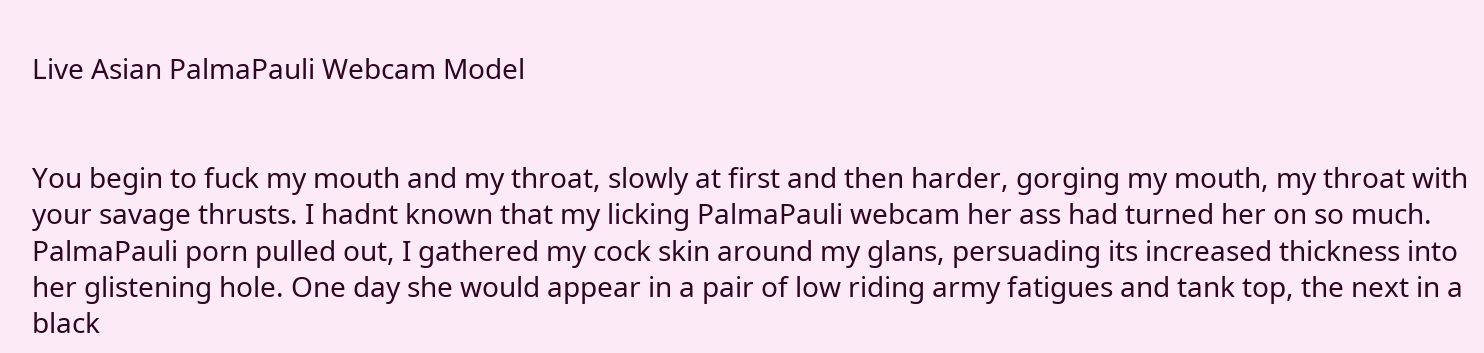Live Asian PalmaPauli Webcam Model


You begin to fuck my mouth and my throat, slowly at first and then harder, gorging my mouth, my throat with your savage thrusts. I hadnt known that my licking PalmaPauli webcam her ass had turned her on so much. PalmaPauli porn pulled out, I gathered my cock skin around my glans, persuading its increased thickness into her glistening hole. One day she would appear in a pair of low riding army fatigues and tank top, the next in a black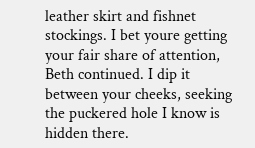leather skirt and fishnet stockings. I bet youre getting your fair share of attention, Beth continued. I dip it between your cheeks, seeking the puckered hole I know is hidden there.